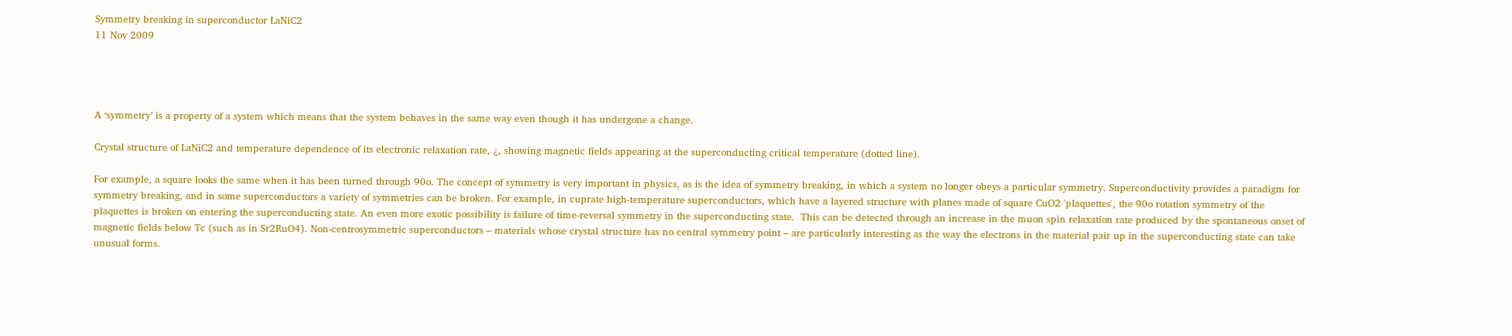Symmetry breaking in superconductor LaNiC2
11 Nov 2009




A ‘symmetry’ is a property of a system which means that the system behaves in the same way even though it has undergone a change.

Crystal structure of LaNiC2 and temperature dependence of its electronic relaxation rate, ¿, showing magnetic fields appearing at the superconducting critical temperature (dotted line).

For example, a square looks the same when it has been turned through 90o. The concept of symmetry is very important in physics, as is the idea of symmetry breaking, in which a system no longer obeys a particular symmetry. Superconductivity provides a paradigm for symmetry breaking, and in some superconductors a variety of symmetries can be broken. For example, in cuprate high-temperature superconductors, which have a layered structure with planes made of square CuO2 'plaquettes', the 90o rotation symmetry of the plaquettes is broken on entering the superconducting state. An even more exotic possibility is failure of time-reversal symmetry in the superconducting state.  This can be detected through an increase in the muon spin relaxation rate produced by the spontaneous onset of magnetic fields below Tc (such as in Sr2RuO4). Non-centrosymmetric superconductors – materials whose crystal structure has no central symmetry point – are particularly interesting as the way the electrons in the material pair up in the superconducting state can take unusual forms.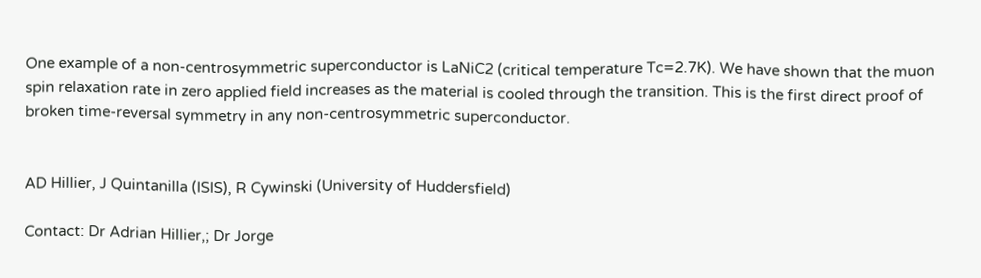One example of a non-centrosymmetric superconductor is LaNiC2 (critical temperature Tc=2.7K). We have shown that the muon spin relaxation rate in zero applied field increases as the material is cooled through the transition. This is the first direct proof of broken time-reversal symmetry in any non-centrosymmetric superconductor.


AD Hillier, J Quintanilla (ISIS), R Cywinski (University of Huddersfield)

Contact: Dr Adrian Hillier,; Dr Jorge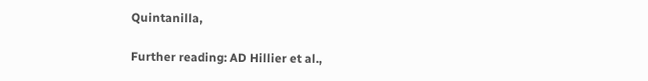Quintanilla,

Further reading: AD Hillier et al.,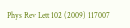Phys Rev Lett 102 (2009) 117007